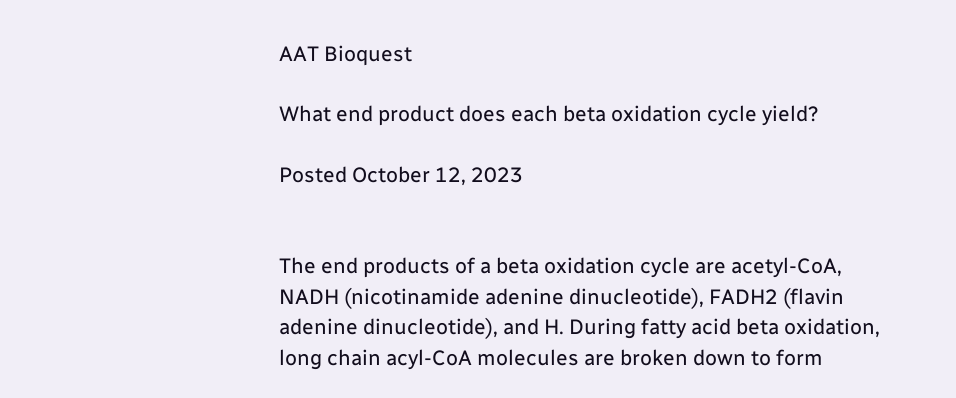AAT Bioquest

What end product does each beta oxidation cycle yield?

Posted October 12, 2023


The end products of a beta oxidation cycle are acetyl-CoA, NADH (nicotinamide adenine dinucleotide), FADH2 (flavin adenine dinucleotide), and H. During fatty acid beta oxidation, long chain acyl-CoA molecules are broken down to form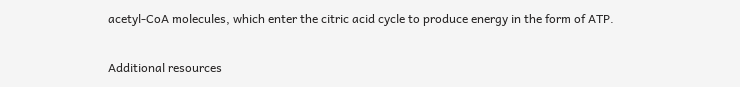acetyl-CoA molecules, which enter the citric acid cycle to produce energy in the form of ATP.

Additional resources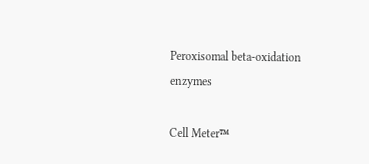Peroxisomal beta-oxidation enzymes

Cell Meter™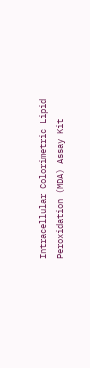Intracellular Colorimetric Lipid Peroxidation (MDA) Assay Kit